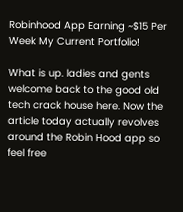Robinhood App Earning ~$15 Per Week My Current Portfolio!

What is up. ladies and gents welcome back to the good old tech crack house here. Now the article today actually revolves around the Robin Hood app so feel free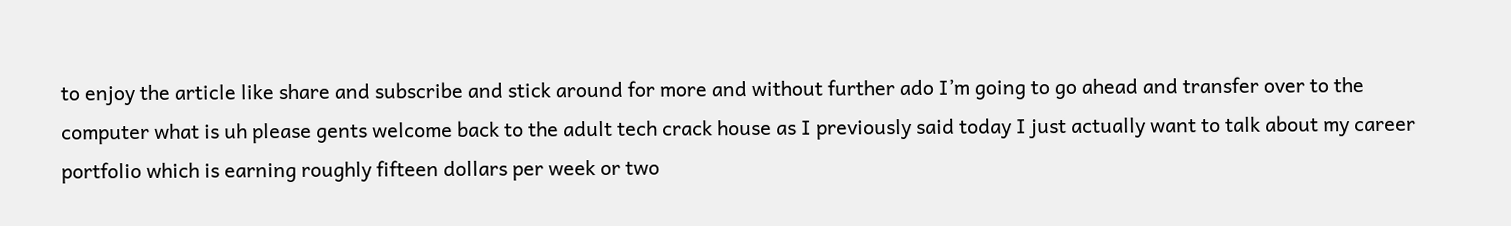to enjoy the article like share and subscribe and stick around for more and without further ado I’m going to go ahead and transfer over to the computer what is uh please gents welcome back to the adult tech crack house as I previously said today I just actually want to talk about my career portfolio which is earning roughly fifteen dollars per week or two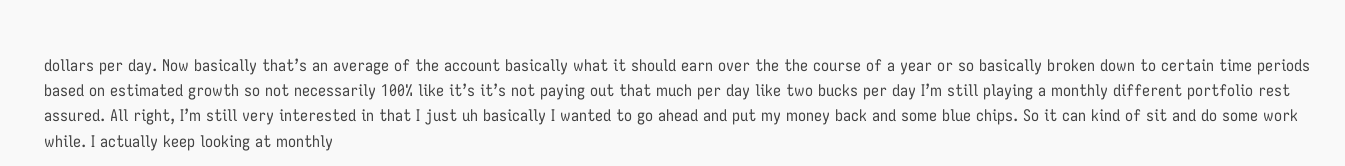dollars per day. Now basically that’s an average of the account basically what it should earn over the the course of a year or so basically broken down to certain time periods based on estimated growth so not necessarily 100% like it’s it’s not paying out that much per day like two bucks per day I’m still playing a monthly different portfolio rest assured. All right, I’m still very interested in that I just uh basically I wanted to go ahead and put my money back and some blue chips. So it can kind of sit and do some work while. I actually keep looking at monthly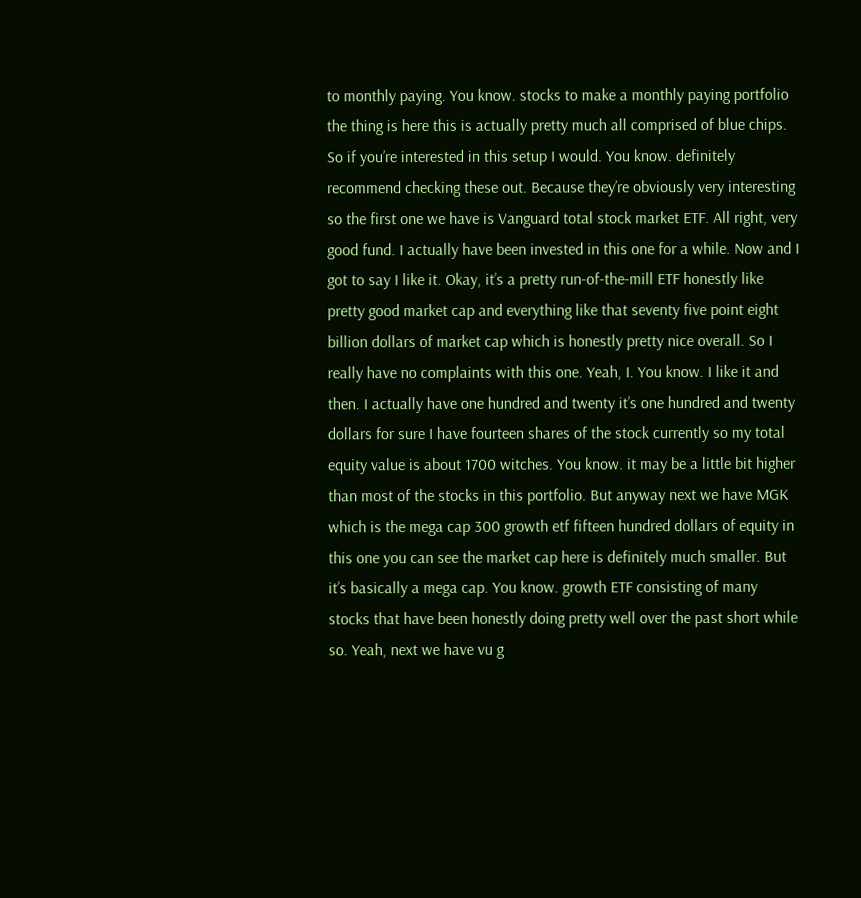to monthly paying. You know. stocks to make a monthly paying portfolio the thing is here this is actually pretty much all comprised of blue chips. So if you’re interested in this setup I would. You know. definitely recommend checking these out. Because they’re obviously very interesting so the first one we have is Vanguard total stock market ETF. All right, very good fund. I actually have been invested in this one for a while. Now and I got to say I like it. Okay, it’s a pretty run-of-the-mill ETF honestly like pretty good market cap and everything like that seventy five point eight billion dollars of market cap which is honestly pretty nice overall. So I really have no complaints with this one. Yeah, I. You know. I like it and then. I actually have one hundred and twenty it’s one hundred and twenty dollars for sure I have fourteen shares of the stock currently so my total equity value is about 1700 witches. You know. it may be a little bit higher than most of the stocks in this portfolio. But anyway next we have MGK which is the mega cap 300 growth etf fifteen hundred dollars of equity in this one you can see the market cap here is definitely much smaller. But it’s basically a mega cap. You know. growth ETF consisting of many stocks that have been honestly doing pretty well over the past short while so. Yeah, next we have vu g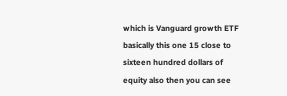which is Vanguard growth ETF basically this one 15 close to sixteen hundred dollars of equity also then you can see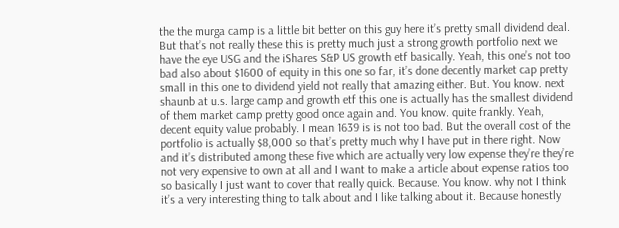the the murga camp is a little bit better on this guy here it’s pretty small dividend deal. But that’s not really these this is pretty much just a strong growth portfolio next we have the eye USG and the iShares S&P US growth etf basically. Yeah, this one’s not too bad also about $1600 of equity in this one so far, it’s done decently market cap pretty small in this one to dividend yield not really that amazing either. But. You know. next shaunb at u.s. large camp and growth etf this one is actually has the smallest dividend of them market camp pretty good once again and. You know. quite frankly. Yeah, decent equity value probably. I mean 1639 is is not too bad. But the overall cost of the portfolio is actually $8,000 so that’s pretty much why I have put in there right. Now and it’s distributed among these five which are actually very low expense they’re they’re not very expensive to own at all and I want to make a article about expense ratios too so basically I just want to cover that really quick. Because. You know. why not I think it’s a very interesting thing to talk about and I like talking about it. Because honestly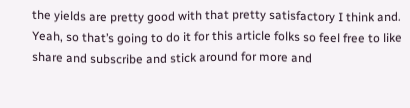the yields are pretty good with that pretty satisfactory I think and. Yeah, so that’s going to do it for this article folks so feel free to like share and subscribe and stick around for more and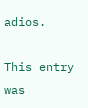adios.

This entry was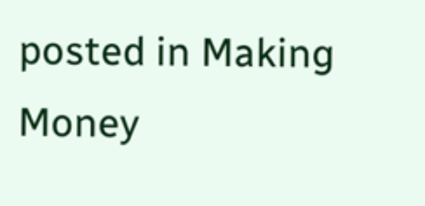posted in Making Money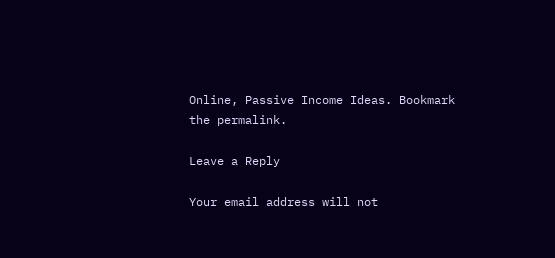Online, Passive Income Ideas. Bookmark the permalink.

Leave a Reply

Your email address will not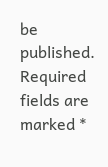be published. Required fields are marked *